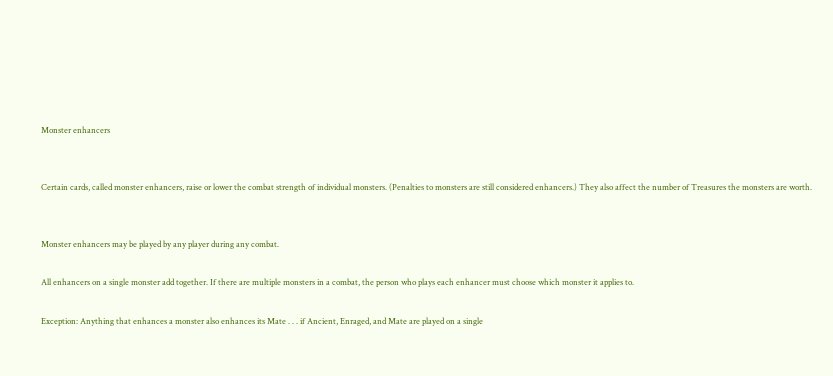Monster enhancers


Certain cards, called monster enhancers, raise or lower the combat strength of individual monsters. (Penalties to monsters are still considered enhancers.) They also affect the number of Treasures the monsters are worth.


Monster enhancers may be played by any player during any combat.

All enhancers on a single monster add together. If there are multiple monsters in a combat, the person who plays each enhancer must choose which monster it applies to.

Exception: Anything that enhances a monster also enhances its Mate . . . if Ancient, Enraged, and Mate are played on a single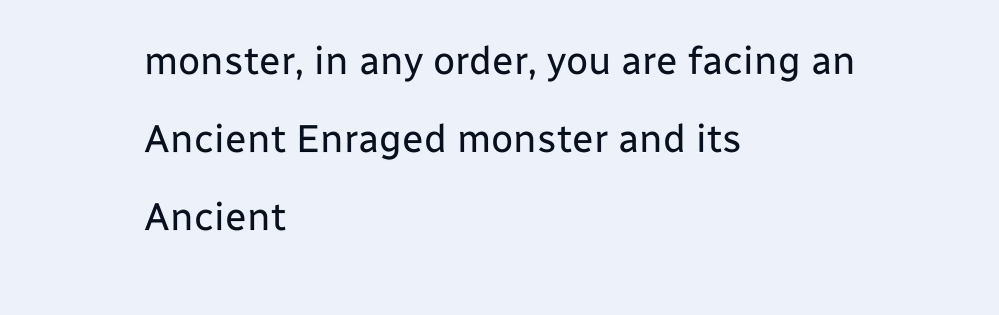monster, in any order, you are facing an Ancient Enraged monster and its Ancient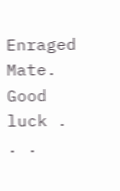Enraged Mate. Good luck . . .